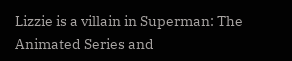Lizzie is a villain in Superman: The Animated Series and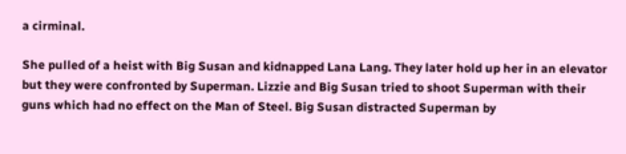a cirminal.

She pulled of a heist with Big Susan and kidnapped Lana Lang. They later hold up her in an elevator but they were confronted by Superman. Lizzie and Big Susan tried to shoot Superman with their guns which had no effect on the Man of Steel. Big Susan distracted Superman by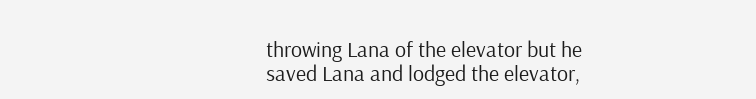throwing Lana of the elevator but he saved Lana and lodged the elevator,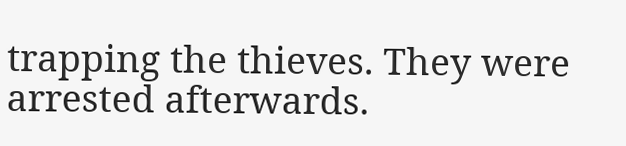trapping the thieves. They were arrested afterwards.